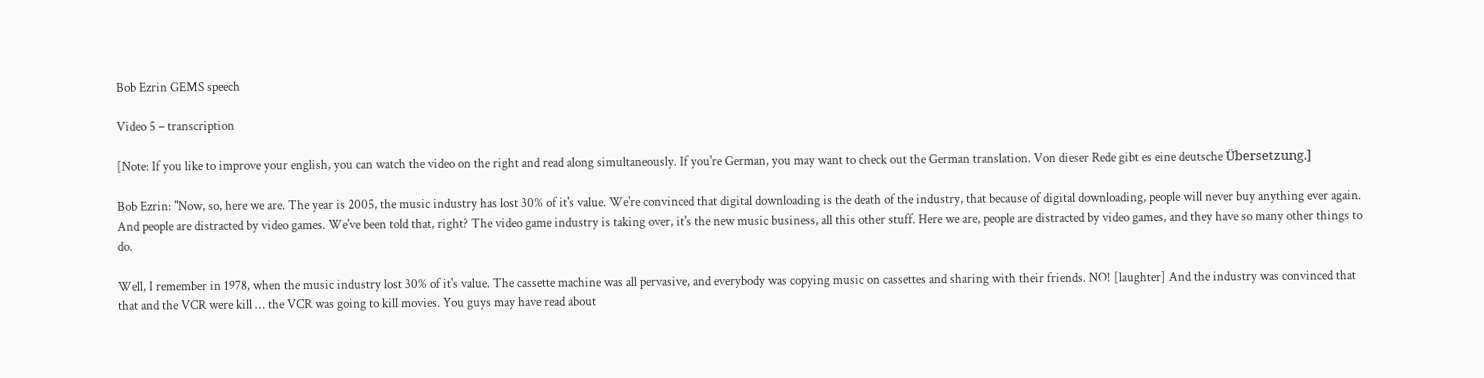Bob Ezrin GEMS speech

Video 5 – transcription

[Note: If you like to improve your english, you can watch the video on the right and read along simultaneously. If you're German, you may want to check out the German translation. Von dieser Rede gibt es eine deutsche Übersetzung.]

Bob Ezrin: "Now, so, here we are. The year is 2005, the music industry has lost 30% of it's value. We're convinced that digital downloading is the death of the industry, that because of digital downloading, people will never buy anything ever again. And people are distracted by video games. We've been told that, right? The video game industry is taking over, it's the new music business, all this other stuff. Here we are, people are distracted by video games, and they have so many other things to do.

Well, I remember in 1978, when the music industry lost 30% of it's value. The cassette machine was all pervasive, and everybody was copying music on cassettes and sharing with their friends. NO! [laughter] And the industry was convinced that that and the VCR were kill … the VCR was going to kill movies. You guys may have read about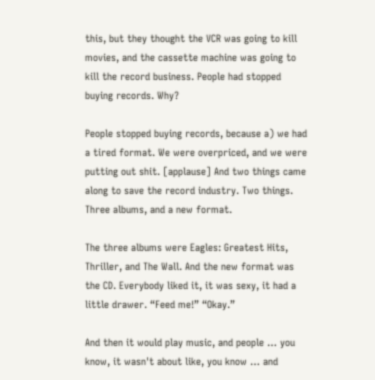this, but they thought the VCR was going to kill movies, and the cassette machine was going to kill the record business. People had stopped buying records. Why?

People stopped buying records, because a) we had a tired format. We were overpriced, and we were putting out shit. [applause] And two things came along to save the record industry. Two things. Three albums, and a new format.

The three albums were Eagles: Greatest Hits, Thriller, and The Wall. And the new format was the CD. Everybody liked it, it was sexy, it had a little drawer. “Feed me!” “Okay.”

And then it would play music, and people … you know, it wasn't about like, you know … and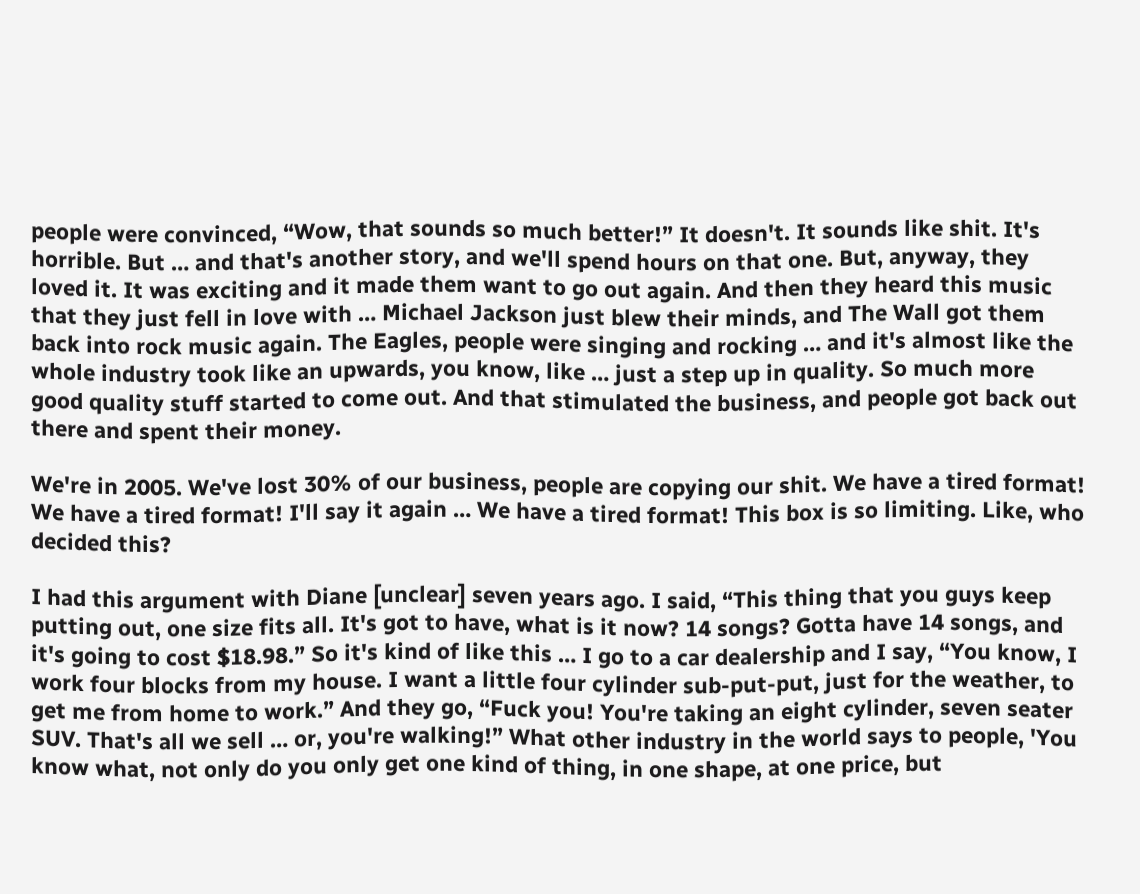people were convinced, “Wow, that sounds so much better!” It doesn't. It sounds like shit. It's horrible. But … and that's another story, and we'll spend hours on that one. But, anyway, they loved it. It was exciting and it made them want to go out again. And then they heard this music that they just fell in love with … Michael Jackson just blew their minds, and The Wall got them back into rock music again. The Eagles, people were singing and rocking … and it's almost like the whole industry took like an upwards, you know, like … just a step up in quality. So much more good quality stuff started to come out. And that stimulated the business, and people got back out there and spent their money.

We're in 2005. We've lost 30% of our business, people are copying our shit. We have a tired format! We have a tired format! I'll say it again … We have a tired format! This box is so limiting. Like, who decided this?

I had this argument with Diane [unclear] seven years ago. I said, “This thing that you guys keep putting out, one size fits all. It's got to have, what is it now? 14 songs? Gotta have 14 songs, and it's going to cost $18.98.” So it's kind of like this … I go to a car dealership and I say, “You know, I work four blocks from my house. I want a little four cylinder sub-put-put, just for the weather, to get me from home to work.” And they go, “Fuck you! You're taking an eight cylinder, seven seater SUV. That's all we sell … or, you're walking!” What other industry in the world says to people, 'You know what, not only do you only get one kind of thing, in one shape, at one price, but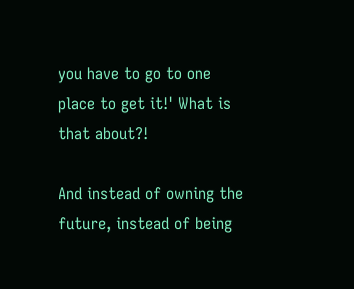you have to go to one place to get it!' What is that about?!

And instead of owning the future, instead of being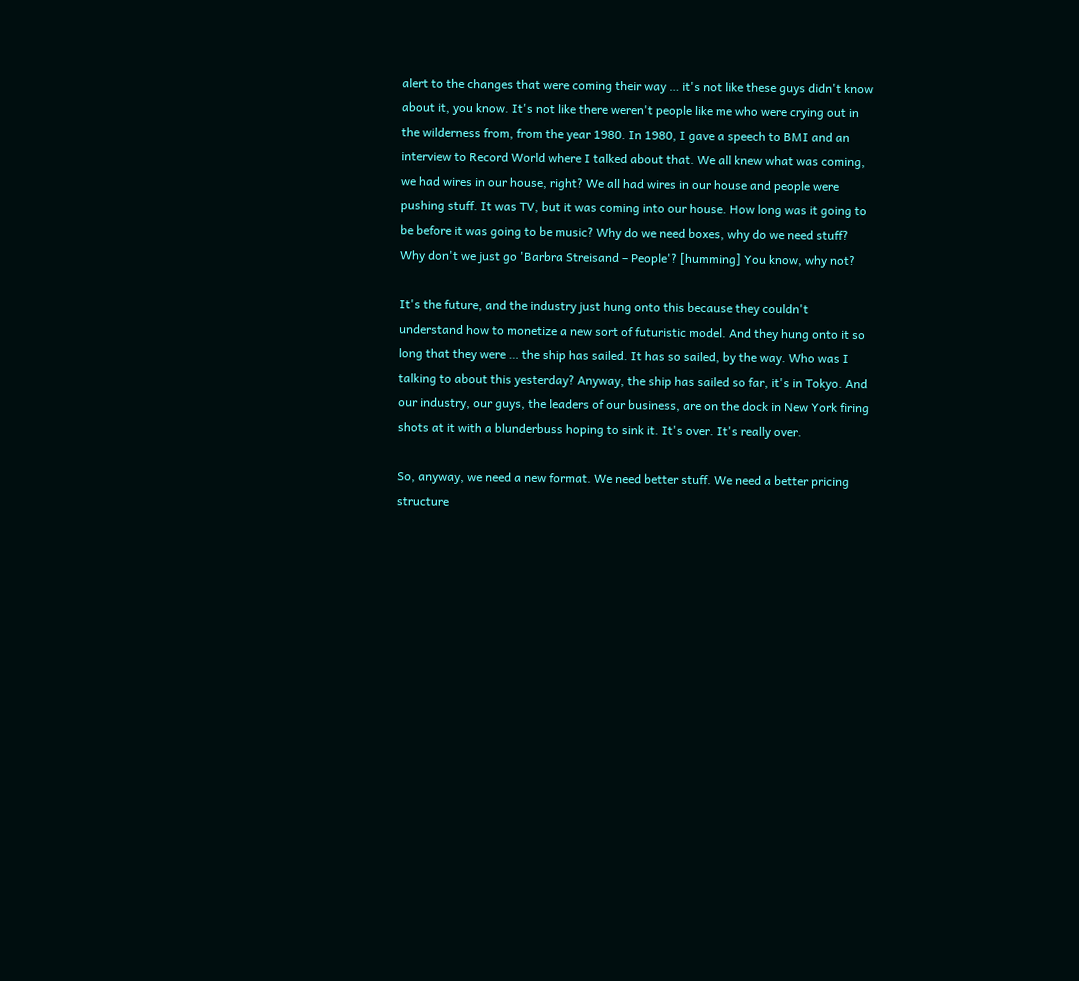alert to the changes that were coming their way … it's not like these guys didn't know about it, you know. It's not like there weren't people like me who were crying out in the wilderness from, from the year 1980. In 1980, I gave a speech to BMI and an interview to Record World where I talked about that. We all knew what was coming, we had wires in our house, right? We all had wires in our house and people were pushing stuff. It was TV, but it was coming into our house. How long was it going to be before it was going to be music? Why do we need boxes, why do we need stuff? Why don't we just go 'Barbra Streisand – People'? [humming] You know, why not?

It's the future, and the industry just hung onto this because they couldn't understand how to monetize a new sort of futuristic model. And they hung onto it so long that they were … the ship has sailed. It has so sailed, by the way. Who was I talking to about this yesterday? Anyway, the ship has sailed so far, it's in Tokyo. And our industry, our guys, the leaders of our business, are on the dock in New York firing shots at it with a blunderbuss hoping to sink it. It's over. It's really over.

So, anyway, we need a new format. We need better stuff. We need a better pricing structure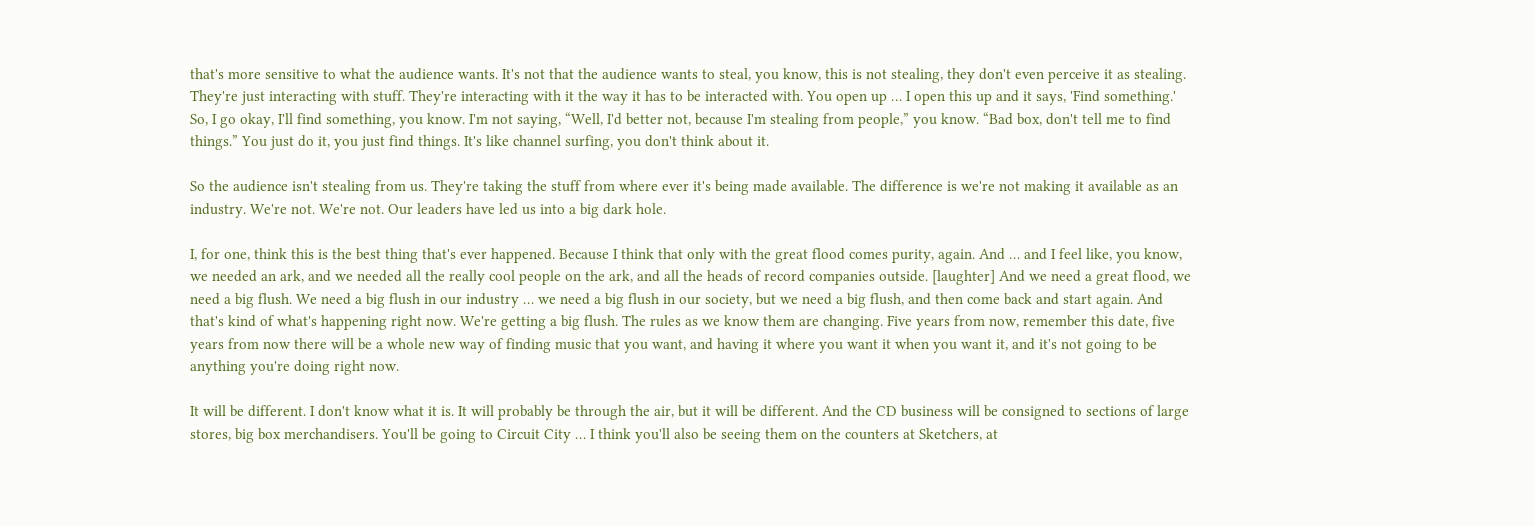that's more sensitive to what the audience wants. It's not that the audience wants to steal, you know, this is not stealing, they don't even perceive it as stealing. They're just interacting with stuff. They're interacting with it the way it has to be interacted with. You open up … I open this up and it says, 'Find something.' So, I go okay, I'll find something, you know. I'm not saying, “Well, I'd better not, because I'm stealing from people,” you know. “Bad box, don't tell me to find things.” You just do it, you just find things. It's like channel surfing, you don't think about it.

So the audience isn't stealing from us. They're taking the stuff from where ever it's being made available. The difference is we're not making it available as an industry. We're not. We're not. Our leaders have led us into a big dark hole.

I, for one, think this is the best thing that's ever happened. Because I think that only with the great flood comes purity, again. And … and I feel like, you know, we needed an ark, and we needed all the really cool people on the ark, and all the heads of record companies outside. [laughter] And we need a great flood, we need a big flush. We need a big flush in our industry … we need a big flush in our society, but we need a big flush, and then come back and start again. And that's kind of what's happening right now. We're getting a big flush. The rules as we know them are changing. Five years from now, remember this date, five years from now there will be a whole new way of finding music that you want, and having it where you want it when you want it, and it's not going to be anything you're doing right now.

It will be different. I don't know what it is. It will probably be through the air, but it will be different. And the CD business will be consigned to sections of large stores, big box merchandisers. You'll be going to Circuit City … I think you'll also be seeing them on the counters at Sketchers, at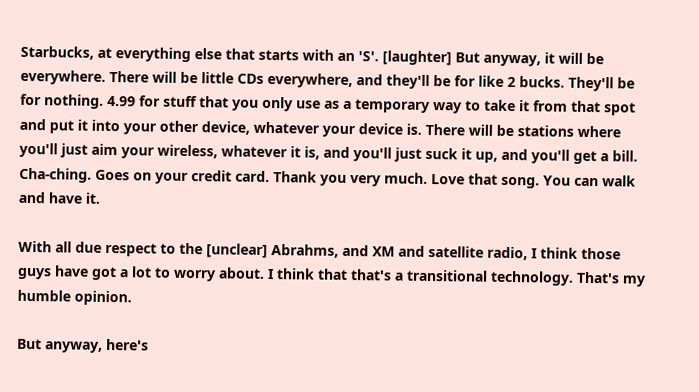Starbucks, at everything else that starts with an 'S'. [laughter] But anyway, it will be everywhere. There will be little CDs everywhere, and they'll be for like 2 bucks. They'll be for nothing. 4.99 for stuff that you only use as a temporary way to take it from that spot and put it into your other device, whatever your device is. There will be stations where you'll just aim your wireless, whatever it is, and you'll just suck it up, and you'll get a bill. Cha-ching. Goes on your credit card. Thank you very much. Love that song. You can walk and have it.

With all due respect to the [unclear] Abrahms, and XM and satellite radio, I think those guys have got a lot to worry about. I think that that's a transitional technology. That's my humble opinion.

But anyway, here's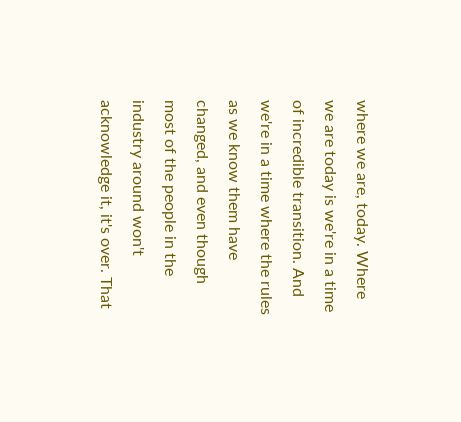where we are, today. Where we are today is we're in a time of incredible transition. And we're in a time where the rules as we know them have changed, and even though most of the people in the industry around won't acknowledge it, it's over. That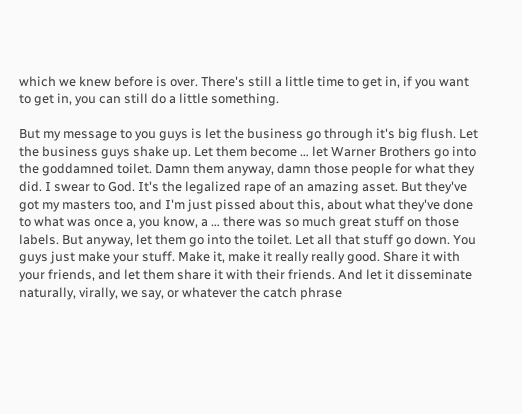which we knew before is over. There's still a little time to get in, if you want to get in, you can still do a little something.

But my message to you guys is let the business go through it's big flush. Let the business guys shake up. Let them become … let Warner Brothers go into the goddamned toilet. Damn them anyway, damn those people for what they did. I swear to God. It's the legalized rape of an amazing asset. But they've got my masters too, and I'm just pissed about this, about what they've done to what was once a, you know, a … there was so much great stuff on those labels. But anyway, let them go into the toilet. Let all that stuff go down. You guys just make your stuff. Make it, make it really really good. Share it with your friends, and let them share it with their friends. And let it disseminate naturally, virally, we say, or whatever the catch phrase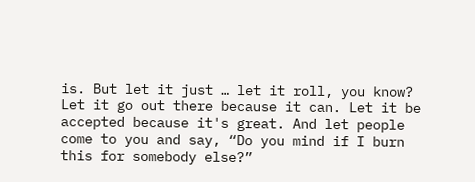is. But let it just … let it roll, you know? Let it go out there because it can. Let it be accepted because it's great. And let people come to you and say, “Do you mind if I burn this for somebody else?”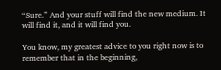“Sure.” And your stuff will find the new medium. It will find it, and it will find you.

You know, my greatest advice to you right now is to remember that in the beginning,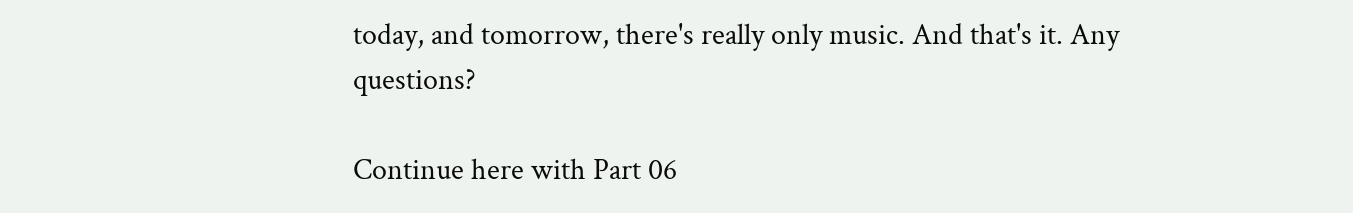today, and tomorrow, there's really only music. And that's it. Any questions?

Continue here with Part 06